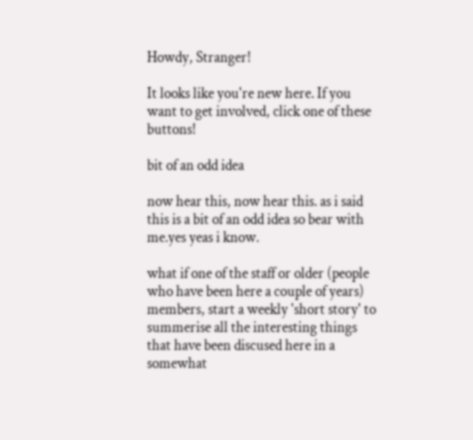Howdy, Stranger!

It looks like you're new here. If you want to get involved, click one of these buttons!

bit of an odd idea

now hear this, now hear this. as i said this is a bit of an odd idea so bear with me.yes yeas i know.

what if one of the staff or older (people who have been here a couple of years) members, start a weekly 'short story' to summerise all the interesting things that have been discused here in a somewhat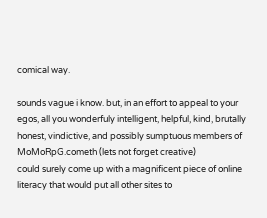comical way.

sounds vague i know. but, in an effort to appeal to your egos, all you wonderfuly intelligent, helpful, kind, brutally honest, vindictive, and possibly sumptuous members of MoMoRpG.cometh (lets not forget creative)
could surely come up with a magnificent piece of online literacy that would put all other sites to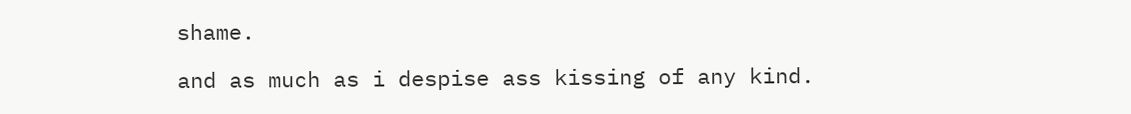shame.

and as much as i despise ass kissing of any kind.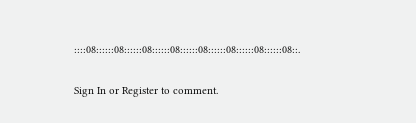::::08::::::08::::::08::::::08::::::08::::::08::::::08::::::08::.

Sign In or Register to comment.